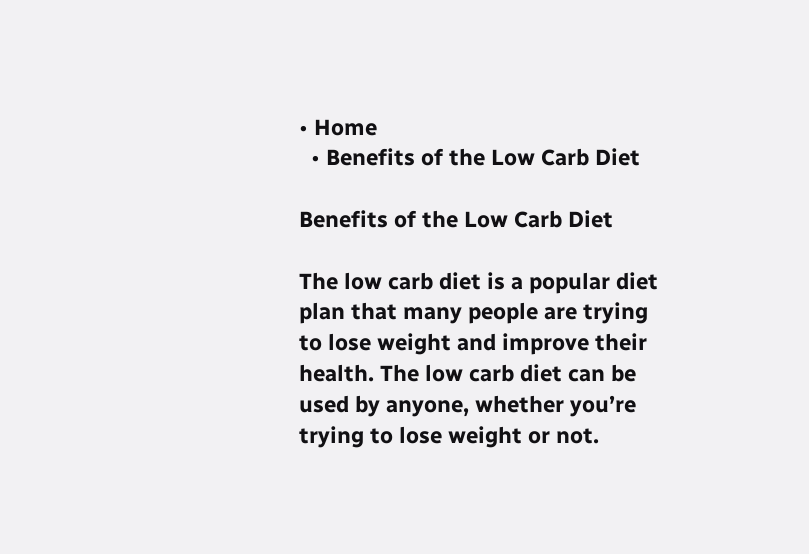• Home
  • Benefits of the Low Carb Diet

Benefits of the Low Carb Diet

The low carb diet is a popular diet plan that many people are trying to lose weight and improve their health. The low carb diet can be used by anyone, whether you’re trying to lose weight or not.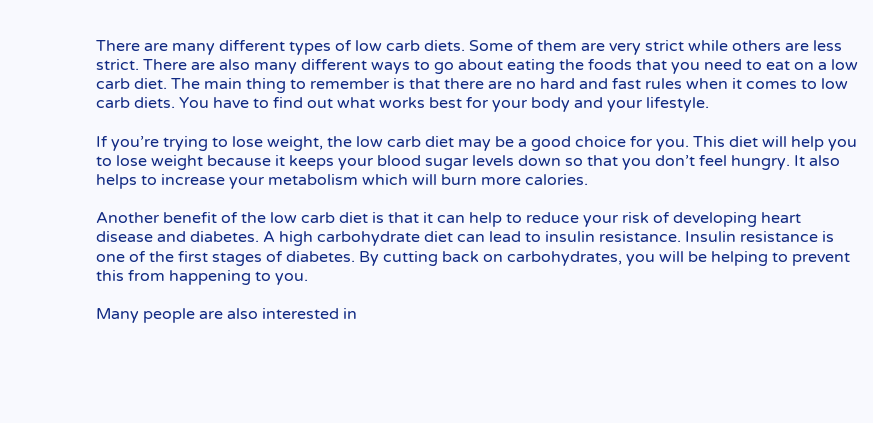There are many different types of low carb diets. Some of them are very strict while others are less strict. There are also many different ways to go about eating the foods that you need to eat on a low carb diet. The main thing to remember is that there are no hard and fast rules when it comes to low carb diets. You have to find out what works best for your body and your lifestyle.

If you’re trying to lose weight, the low carb diet may be a good choice for you. This diet will help you to lose weight because it keeps your blood sugar levels down so that you don’t feel hungry. It also helps to increase your metabolism which will burn more calories.

Another benefit of the low carb diet is that it can help to reduce your risk of developing heart disease and diabetes. A high carbohydrate diet can lead to insulin resistance. Insulin resistance is one of the first stages of diabetes. By cutting back on carbohydrates, you will be helping to prevent this from happening to you.

Many people are also interested in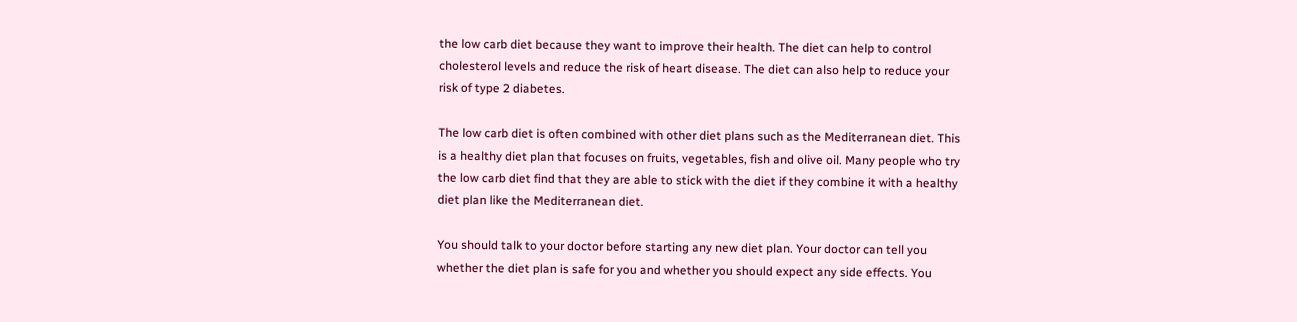the low carb diet because they want to improve their health. The diet can help to control cholesterol levels and reduce the risk of heart disease. The diet can also help to reduce your risk of type 2 diabetes.

The low carb diet is often combined with other diet plans such as the Mediterranean diet. This is a healthy diet plan that focuses on fruits, vegetables, fish and olive oil. Many people who try the low carb diet find that they are able to stick with the diet if they combine it with a healthy diet plan like the Mediterranean diet.

You should talk to your doctor before starting any new diet plan. Your doctor can tell you whether the diet plan is safe for you and whether you should expect any side effects. You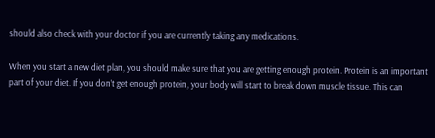should also check with your doctor if you are currently taking any medications.

When you start a new diet plan, you should make sure that you are getting enough protein. Protein is an important part of your diet. If you don’t get enough protein, your body will start to break down muscle tissue. This can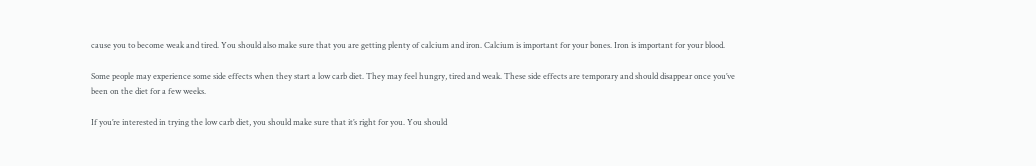cause you to become weak and tired. You should also make sure that you are getting plenty of calcium and iron. Calcium is important for your bones. Iron is important for your blood.

Some people may experience some side effects when they start a low carb diet. They may feel hungry, tired and weak. These side effects are temporary and should disappear once you’ve been on the diet for a few weeks.

If you’re interested in trying the low carb diet, you should make sure that it’s right for you. You should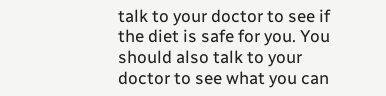talk to your doctor to see if the diet is safe for you. You should also talk to your doctor to see what you can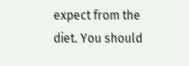expect from the diet. You should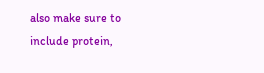also make sure to include protein,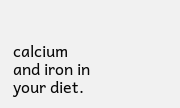calcium and iron in your diet.